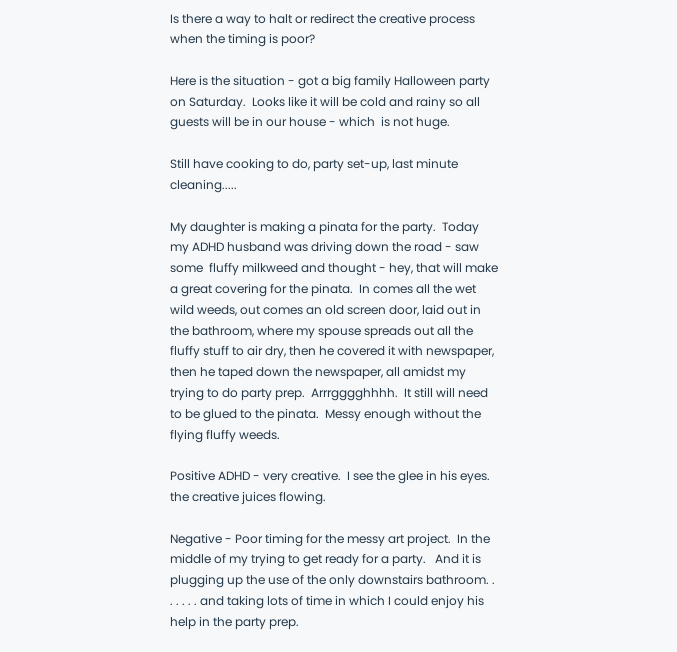Is there a way to halt or redirect the creative process when the timing is poor?

Here is the situation - got a big family Halloween party on Saturday.  Looks like it will be cold and rainy so all guests will be in our house - which  is not huge.

Still have cooking to do, party set-up, last minute cleaning.....

My daughter is making a pinata for the party.  Today my ADHD husband was driving down the road - saw some  fluffy milkweed and thought - hey, that will make a great covering for the pinata.  In comes all the wet wild weeds, out comes an old screen door, laid out in the bathroom, where my spouse spreads out all the fluffy stuff to air dry, then he covered it with newspaper, then he taped down the newspaper, all amidst my trying to do party prep.  Arrrgggghhhh.  It still will need to be glued to the pinata.  Messy enough without the flying fluffy weeds.

Positive ADHD - very creative.  I see the glee in his eyes.  the creative juices flowing.

Negative - Poor timing for the messy art project.  In the middle of my trying to get ready for a party.   And it is plugging up the use of the only downstairs bathroom. . . . . . . and taking lots of time in which I could enjoy his help in the party prep.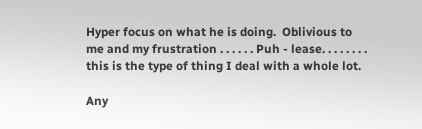Hyper focus on what he is doing.  Oblivious to me and my frustration . . . . . . Puh - lease. . . . . . . . this is the type of thing I deal with a whole lot.

Any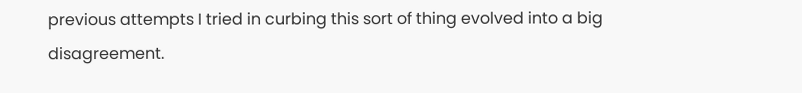previous attempts I tried in curbing this sort of thing evolved into a big disagreement.